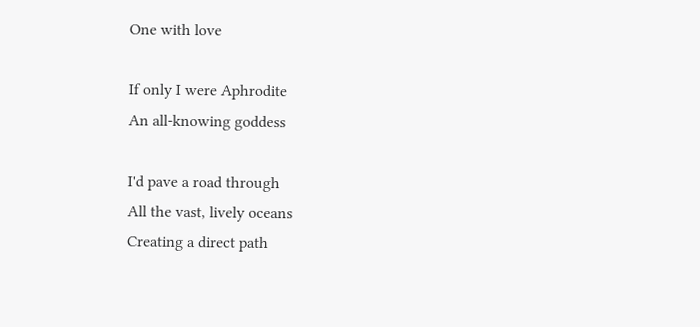One with love

If only I were Aphrodite
An all-knowing goddess

I'd pave a road through
All the vast, lively oceans
Creating a direct path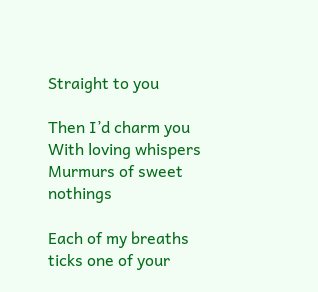Straight to you

Then I’d charm you
With loving whispers
Murmurs of sweet nothings

Each of my breaths ticks one of your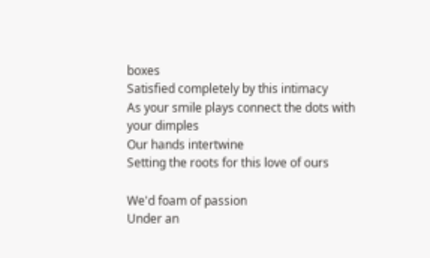boxes
Satisfied completely by this intimacy
As your smile plays connect the dots with your dimples
Our hands intertwine
Setting the roots for this love of ours

We'd foam of passion
Under an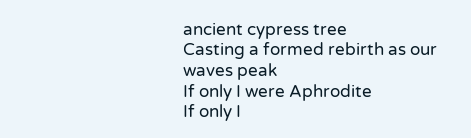ancient cypress tree
Casting a formed rebirth as our waves peak
If only I were Aphrodite
If only I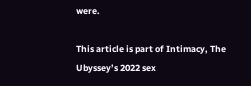were.

This article is part of Intimacy, The Ubyssey’s 2022 sex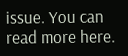issue. You can read more here.